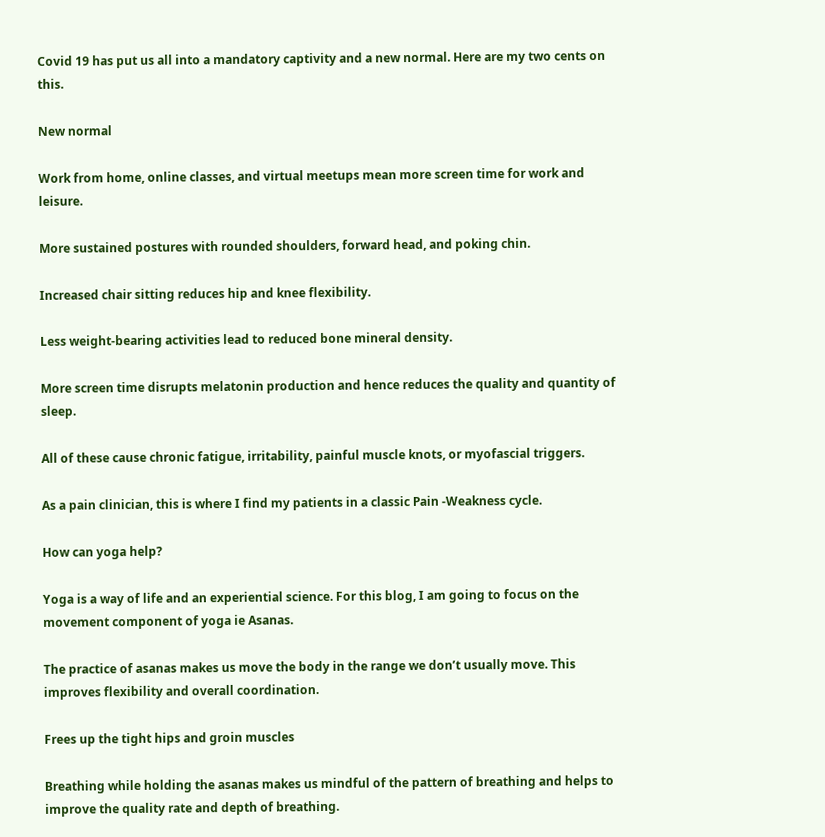Covid 19 has put us all into a mandatory captivity and a new normal. Here are my two cents on this.

New normal

Work from home, online classes, and virtual meetups mean more screen time for work and leisure.

More sustained postures with rounded shoulders, forward head, and poking chin.

Increased chair sitting reduces hip and knee flexibility.

Less weight-bearing activities lead to reduced bone mineral density.

More screen time disrupts melatonin production and hence reduces the quality and quantity of sleep.

All of these cause chronic fatigue, irritability, painful muscle knots, or myofascial triggers.

As a pain clinician, this is where I find my patients in a classic Pain -Weakness cycle.

How can yoga help?

Yoga is a way of life and an experiential science. For this blog, I am going to focus on the movement component of yoga ie Asanas.

The practice of asanas makes us move the body in the range we don’t usually move. This improves flexibility and overall coordination.

Frees up the tight hips and groin muscles

Breathing while holding the asanas makes us mindful of the pattern of breathing and helps to improve the quality rate and depth of breathing.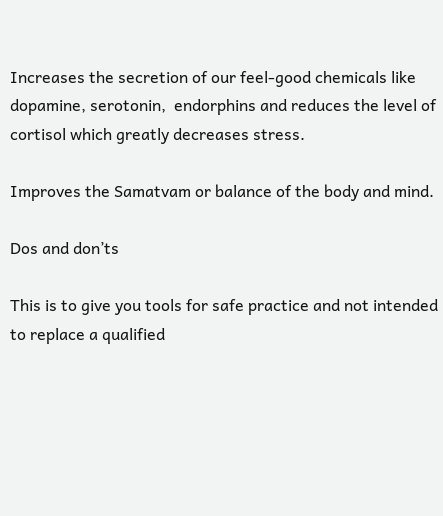Increases the secretion of our feel-good chemicals like dopamine, serotonin,  endorphins and reduces the level of cortisol which greatly decreases stress.

Improves the Samatvam or balance of the body and mind.

Dos and don’ts

This is to give you tools for safe practice and not intended to replace a qualified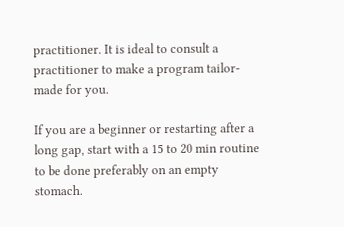practitioner. It is ideal to consult a practitioner to make a program tailor-made for you.

If you are a beginner or restarting after a long gap, start with a 15 to 20 min routine to be done preferably on an empty stomach.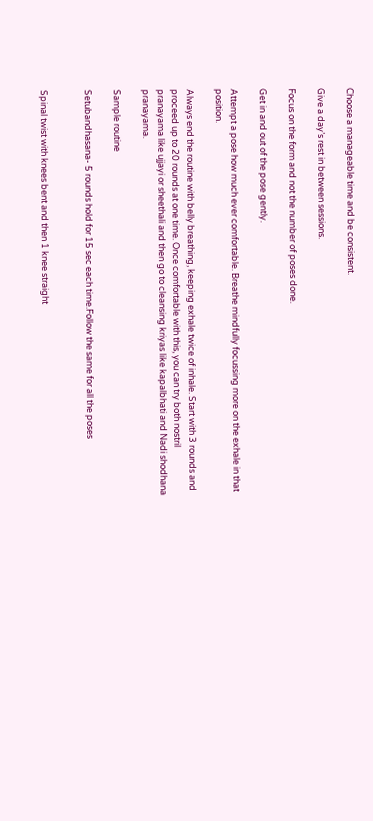Choose a manageable time and be consistent.

Give a day’s rest in between sessions.

Focus on the form and not the number of poses done.

Get in and out of the pose gently.

Attempt a pose how much ever comfortable. Breathe mindfully focussing more on the exhale in that position.

Always end the routine with belly breathing, keeping exhale twice of inhale. Start with 3 rounds and proceed up to 20 rounds at one time. Once comfortable with this, you can try both nostril pranayama like ujjayi or sheethali and then go to cleansing kriyas like kapalbhati and Nadi shodhana pranayama.

Sample routine

Setubandhasana- 5 rounds hold for 15 sec each time.Follow the same for all the poses


Spinal twist with knees bent and then 1 knee straight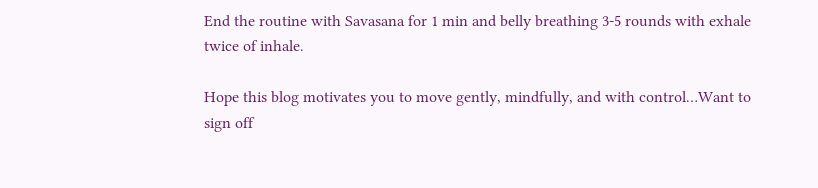End the routine with Savasana for 1 min and belly breathing 3-5 rounds with exhale twice of inhale.

Hope this blog motivates you to move gently, mindfully, and with control…Want to sign off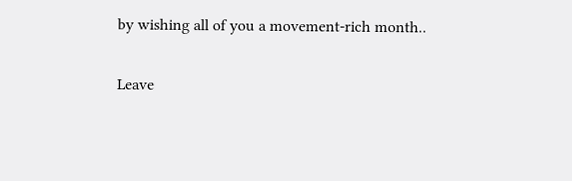by wishing all of you a movement-rich month..

Leave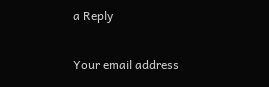a Reply

Your email address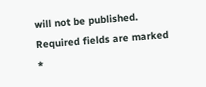will not be published. Required fields are marked *